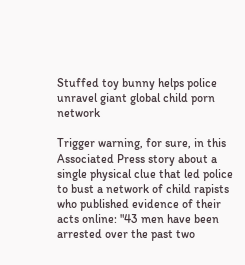Stuffed toy bunny helps police unravel giant global child porn network

Trigger warning, for sure, in this Associated Press story about a single physical clue that led police to bust a network of child rapists who published evidence of their acts online: "43 men have been arrested over the past two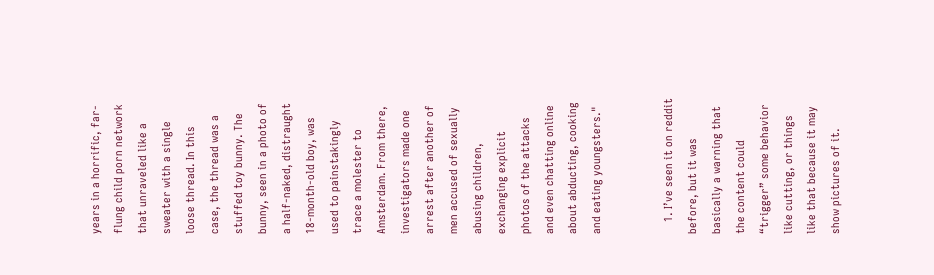years in a horrific, far-flung child porn network that unraveled like a sweater with a single loose thread. In this case, the thread was a stuffed toy bunny. The bunny, seen in a photo of a half-naked, distraught 18-month-old boy, was used to painstakingly trace a molester to Amsterdam. From there, investigators made one arrest after another of men accused of sexually abusing children, exchanging explicit photos of the attacks and even chatting online about abducting, cooking and eating youngsters."


    1. I’ve seen it on reddit before, but it was basically a warning that the content could “trigger” some behavior like cutting, or things like that because it may show pictures of it.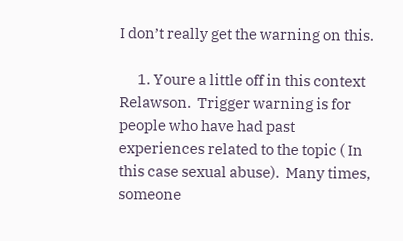I don’t really get the warning on this.

      1. Youre a little off in this context Relawson.  Trigger warning is for people who have had past experiences related to the topic ( In this case sexual abuse).  Many times, someone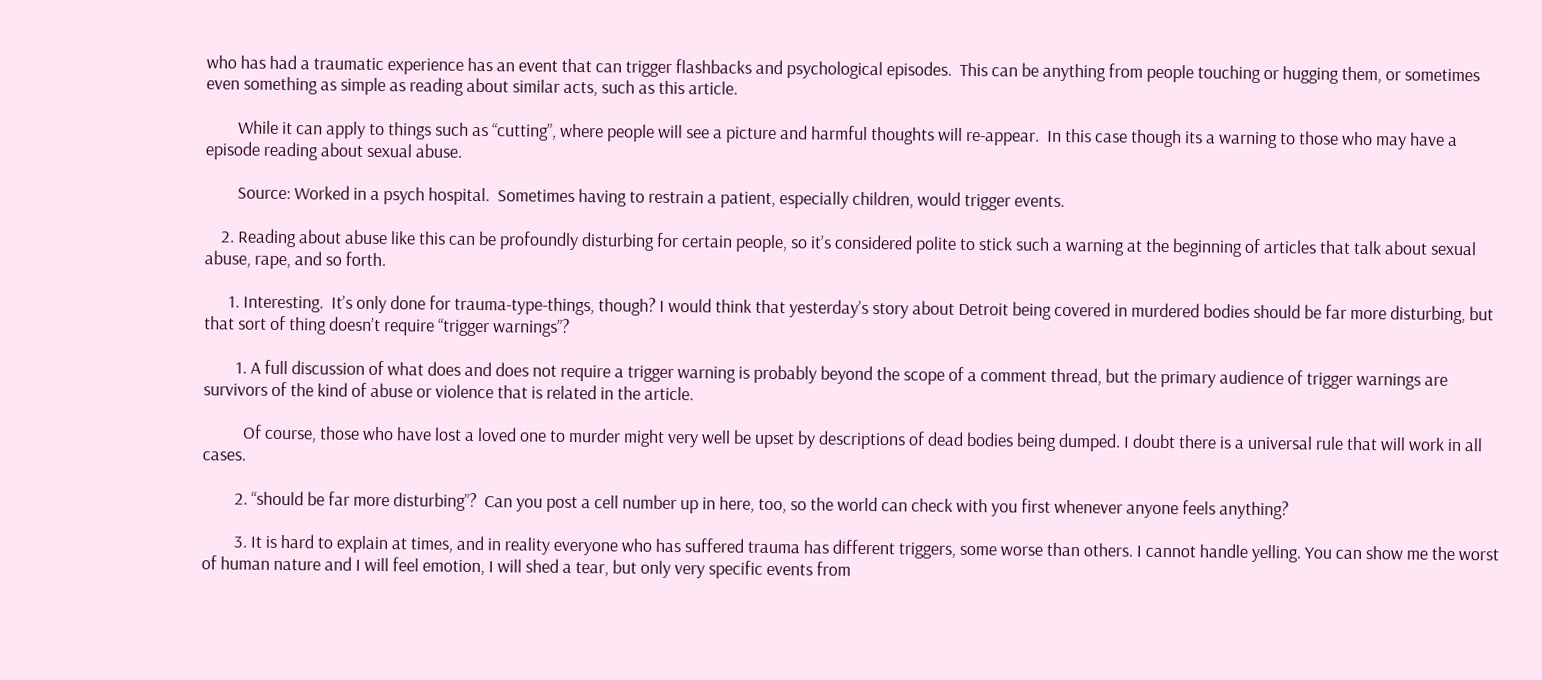who has had a traumatic experience has an event that can trigger flashbacks and psychological episodes.  This can be anything from people touching or hugging them, or sometimes even something as simple as reading about similar acts, such as this article.

        While it can apply to things such as “cutting”, where people will see a picture and harmful thoughts will re-appear.  In this case though its a warning to those who may have a episode reading about sexual abuse.

        Source: Worked in a psych hospital.  Sometimes having to restrain a patient, especially children, would trigger events.

    2. Reading about abuse like this can be profoundly disturbing for certain people, so it’s considered polite to stick such a warning at the beginning of articles that talk about sexual abuse, rape, and so forth.

      1. Interesting.  It’s only done for trauma-type-things, though? I would think that yesterday’s story about Detroit being covered in murdered bodies should be far more disturbing, but that sort of thing doesn’t require “trigger warnings”?

        1. A full discussion of what does and does not require a trigger warning is probably beyond the scope of a comment thread, but the primary audience of trigger warnings are survivors of the kind of abuse or violence that is related in the article.

          Of course, those who have lost a loved one to murder might very well be upset by descriptions of dead bodies being dumped. I doubt there is a universal rule that will work in all cases.

        2. “should be far more disturbing”?  Can you post a cell number up in here, too, so the world can check with you first whenever anyone feels anything?

        3. It is hard to explain at times, and in reality everyone who has suffered trauma has different triggers, some worse than others. I cannot handle yelling. You can show me the worst of human nature and I will feel emotion, I will shed a tear, but only very specific events from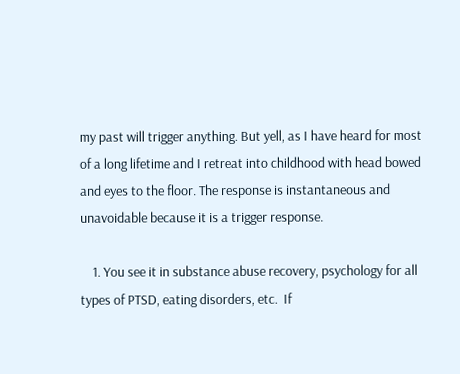my past will trigger anything. But yell, as I have heard for most of a long lifetime and I retreat into childhood with head bowed and eyes to the floor. The response is instantaneous and unavoidable because it is a trigger response.

    1. You see it in substance abuse recovery, psychology for all types of PTSD, eating disorders, etc.  If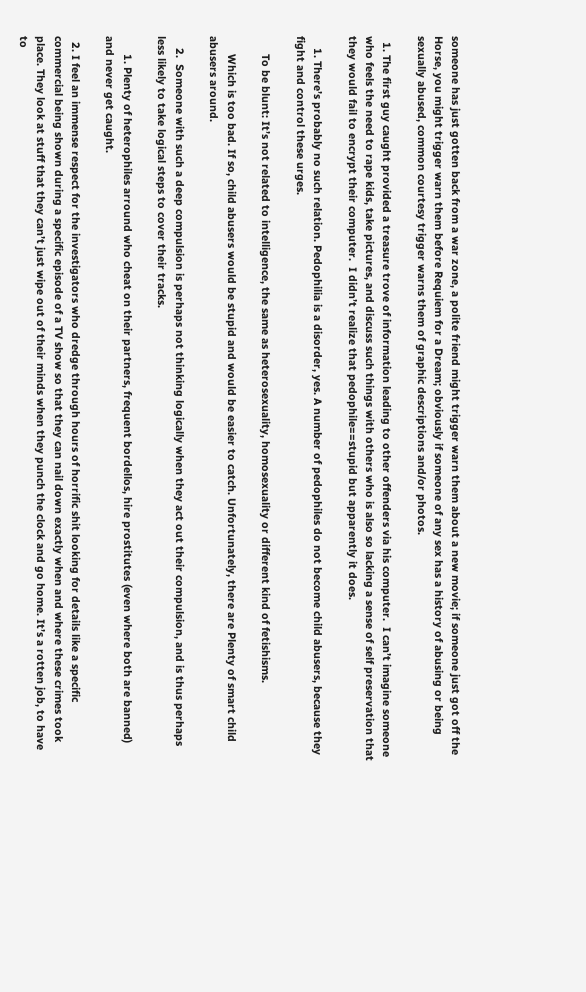someone has just gotten back from a war zone, a polite friend might trigger warn them about a new movie; if someone just got off the Horse, you might trigger warn them before Requiem for a Dream; obviously if someone of any sex has a history of abusing or being sexually abused, common courtesy trigger warns them of graphic descriptions and/or photos.

  1. The first guy caught provided a treasure trove of information leading to other offenders via his computer.  I can’t imagine someone who feels the need to rape kids, take pictures, and discuss such things with others who is also so lacking a sense of self preservation that they would fail to encrypt their computer.  I didn’t realize that pedophile==stupid but apparently it does.

    1. There’s probably no such relation. Pedophilia is a disorder, yes. A number of pedophiles do not become child abusers, because they fight and control these urges.

      To be blunt: It’s not related to intelligence, the same as heterosexuality, homosexuality or different kind of fetishisms.

      Which is too bad. If so, child abusers would be stupid and would be easier to catch. Unfortunately, there are Plenty of smart child abusers around.

    2.  Someone with such a deep compulsion is perhaps not thinking logically when they act out their compulsion, and is thus perhaps less likely to take logical steps to cover their tracks.

      1. Plenty of heterophiles arround who cheat on their partners, frequent bordellos, hire prostitutes (even where both are banned) and never get caught.

  2. I feel an immense respect for the investigators who dredge through hours of horrific shit looking for details like a specific commercial being shown during a specific episode of a TV show so that they can nail down exactly when and where these crimes took place. They look at stuff that they can’t just wipe out of their minds when they punch the clock and go home. It’s a rotten job, to have to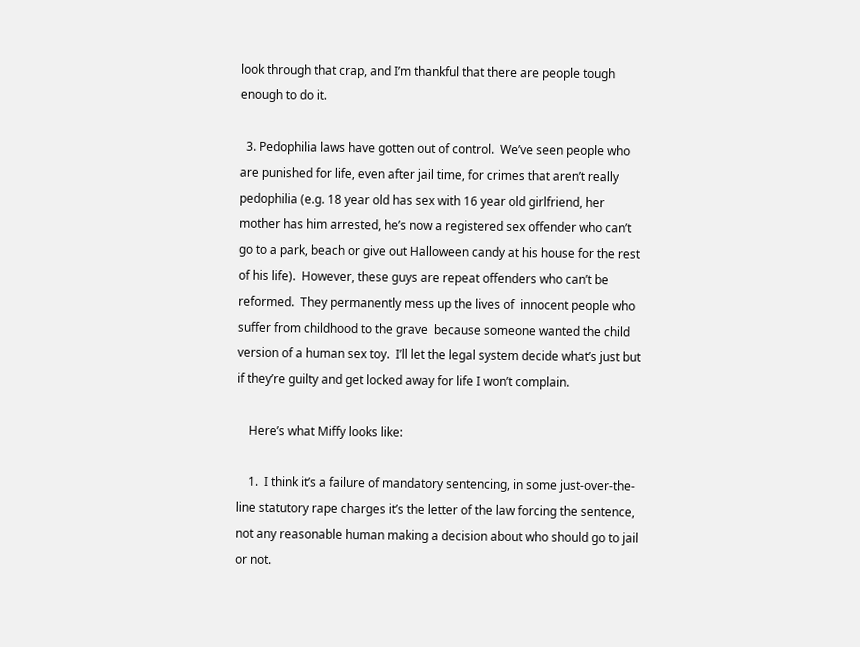look through that crap, and I’m thankful that there are people tough enough to do it.

  3. Pedophilia laws have gotten out of control.  We’ve seen people who are punished for life, even after jail time, for crimes that aren’t really pedophilia (e.g. 18 year old has sex with 16 year old girlfriend, her mother has him arrested, he’s now a registered sex offender who can’t go to a park, beach or give out Halloween candy at his house for the rest of his life).  However, these guys are repeat offenders who can’t be reformed.  They permanently mess up the lives of  innocent people who suffer from childhood to the grave  because someone wanted the child version of a human sex toy.  I’ll let the legal system decide what’s just but if they’re guilty and get locked away for life I won’t complain.

    Here’s what Miffy looks like:

    1.  I think it’s a failure of mandatory sentencing, in some just-over-the-line statutory rape charges it’s the letter of the law forcing the sentence, not any reasonable human making a decision about who should go to jail or not.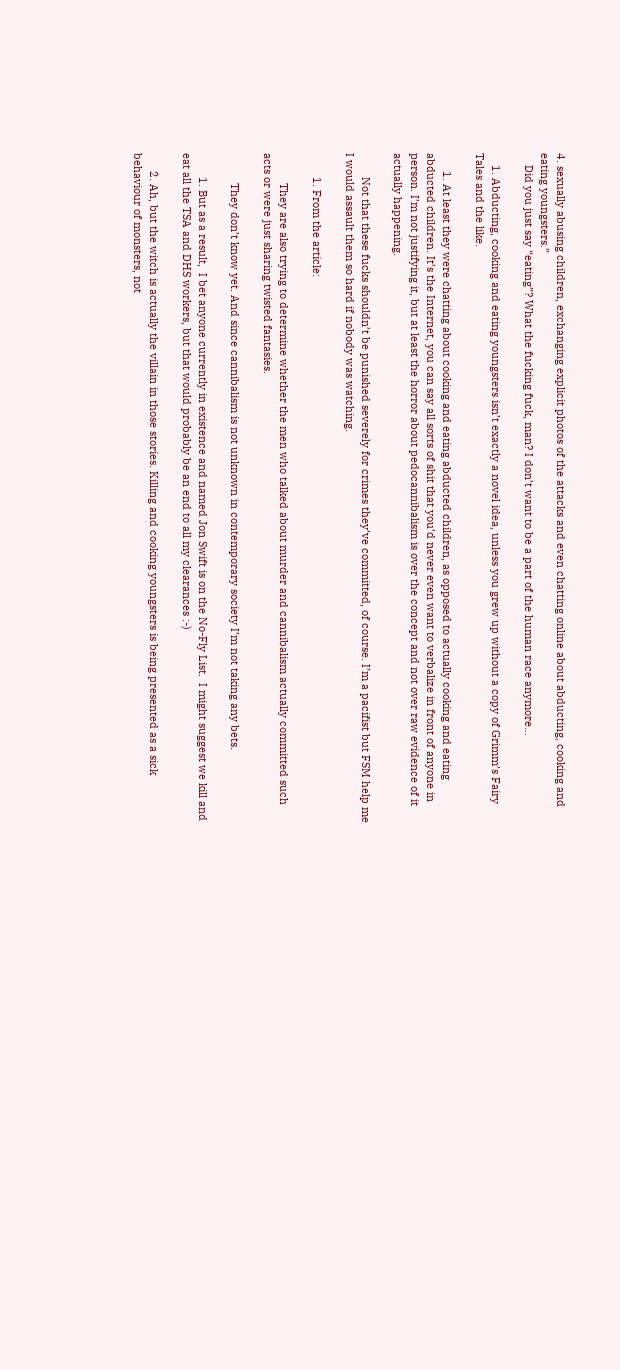4. sexually abusing children, exchanging explicit photos of the attacks and even chatting online about abducting, cooking and eating youngsters.”
    Did you just say “eating”? What the fucking fuck, man? I don’t want to be a part of the human race anymore…

    1. Abducting, cooking and eating youngsters isn’t exactly a novel idea, unless you grew up without a copy of Grimm’s Fairy Tales and the like.

      1. At least they were chatting about cooking and eating abducted children, as opposed to actually cooking and eating abducted children. It’s the Internet, you can say all sorts of shit that you’d never even want to verbalize in front of anyone in person. I’m not justifying it, but at least the horror about pedocannibalism is over the concept and not over raw evidence of it actually happening.

        Not that these fucks shouldn’t be punished severely for crimes they’ve committed, of course. I’m a pacifist but FSM help me I would assault them so hard if nobody was watching.

        1. From the article:

          They are also trying to determine whether the men who talked about murder and cannibalism actually committed such acts or were just sharing twisted fantasies.

          They don’t know yet. And since cannibalism is not unknown in contemporary society I’m not taking any bets.

        1. But as a result,  I bet anyone currently in existence and named Jon Swift is on the No-Fly List.  I might suggest we kill and eat all the TSA and DHS workers, but that would probably be an end to all my clearances :-)

      2. Ah, but the witch is actually the villain in those stories. Killing and cooking youngsters is being presented as a sick behaviour of monsters, not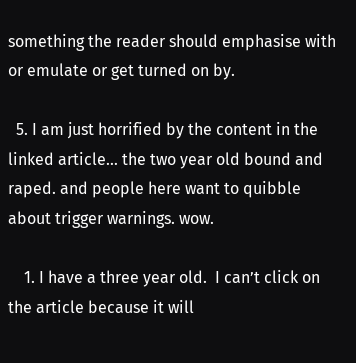something the reader should emphasise with  or emulate or get turned on by.

  5. I am just horrified by the content in the linked article… the two year old bound and raped. and people here want to quibble about trigger warnings. wow.

    1. I have a three year old.  I can’t click on the article because it will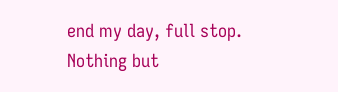end my day, full stop.  Nothing but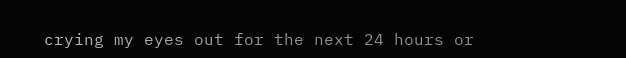crying my eyes out for the next 24 hours or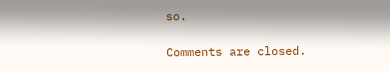so.

Comments are closed.